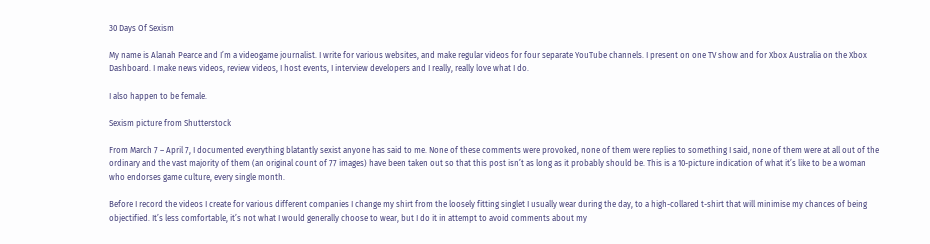30 Days Of Sexism

My name is Alanah Pearce and I’m a videogame journalist. I write for various websites, and make regular videos for four separate YouTube channels. I present on one TV show and for Xbox Australia on the Xbox Dashboard. I make news videos, review videos, I host events, I interview developers and I really, really love what I do.

I also happen to be female.

Sexism picture from Shutterstock

From March 7 – April 7, I documented everything blatantly sexist anyone has said to me. None of these comments were provoked, none of them were replies to something I said, none of them were at all out of the ordinary and the vast majority of them (an original count of 77 images) have been taken out so that this post isn’t as long as it probably should be. This is a 10-picture indication of what it’s like to be a woman who endorses game culture, every single month.

Before I record the videos I create for various different companies I change my shirt from the loosely fitting singlet I usually wear during the day, to a high-collared t-shirt that will minimise my chances of being objectified. It’s less comfortable, it’s not what I would generally choose to wear, but I do it in attempt to avoid comments about my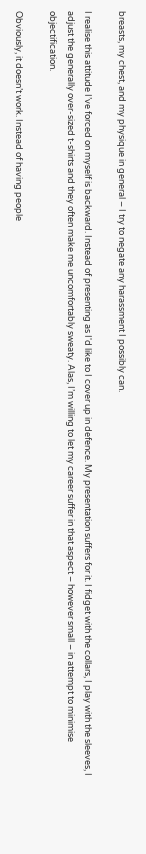breasts, my chest, and my physique in general – I try to negate any harassment I possibly can.

I realise this attitude I’ve forced on myself is backward. Instead of presenting as I'd like to I cover up in defence. My presentation suffers for it. I fidget with the collars, I play with the sleeves, I adjust the generally over-sized t-shirts and they often make me uncomfortably sweaty. Alas, I’m willing to let my career suffer in that aspect – however small – in attempt to minimise objectification.

Obviously, it doesn’t work. Instead of having people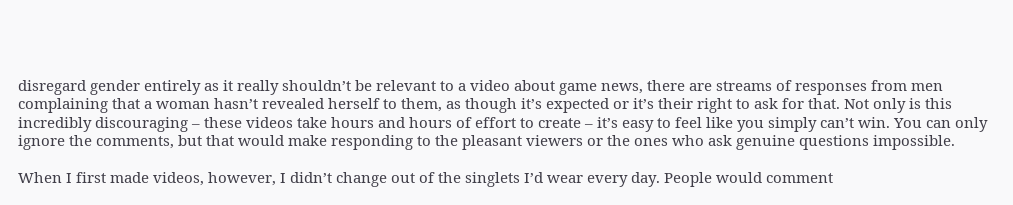disregard gender entirely as it really shouldn’t be relevant to a video about game news, there are streams of responses from men complaining that a woman hasn’t revealed herself to them, as though it’s expected or it’s their right to ask for that. Not only is this incredibly discouraging – these videos take hours and hours of effort to create – it’s easy to feel like you simply can’t win. You can only ignore the comments, but that would make responding to the pleasant viewers or the ones who ask genuine questions impossible.

When I first made videos, however, I didn’t change out of the singlets I’d wear every day. People would comment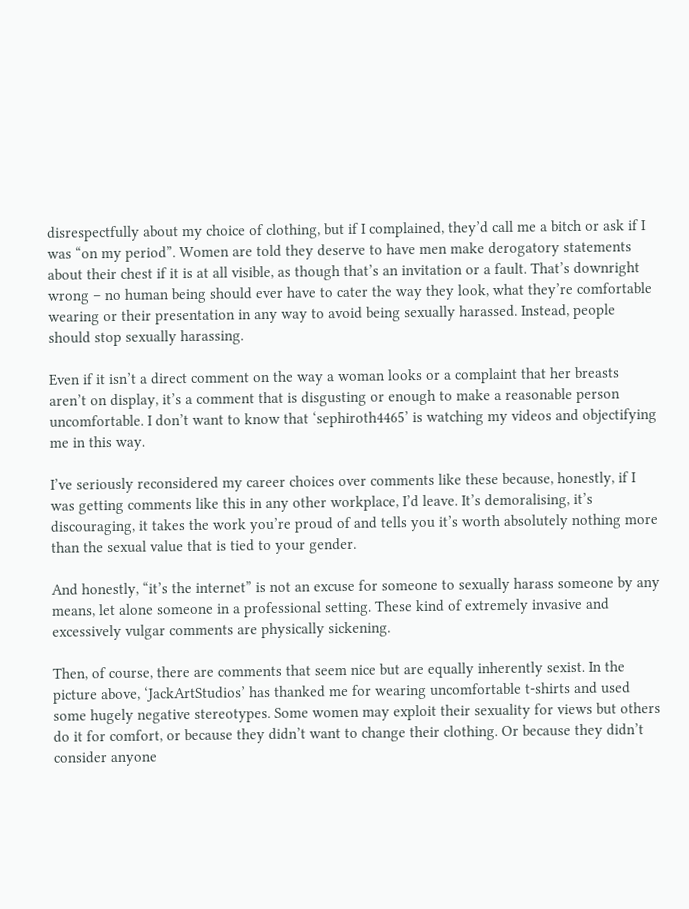disrespectfully about my choice of clothing, but if I complained, they’d call me a bitch or ask if I was “on my period”. Women are told they deserve to have men make derogatory statements about their chest if it is at all visible, as though that’s an invitation or a fault. That’s downright wrong – no human being should ever have to cater the way they look, what they’re comfortable wearing or their presentation in any way to avoid being sexually harassed. Instead, people should stop sexually harassing.

Even if it isn’t a direct comment on the way a woman looks or a complaint that her breasts aren’t on display, it’s a comment that is disgusting or enough to make a reasonable person uncomfortable. I don’t want to know that ‘sephiroth4465’ is watching my videos and objectifying me in this way.

I’ve seriously reconsidered my career choices over comments like these because, honestly, if I was getting comments like this in any other workplace, I’d leave. It’s demoralising, it’s discouraging, it takes the work you’re proud of and tells you it’s worth absolutely nothing more than the sexual value that is tied to your gender.

And honestly, “it’s the internet” is not an excuse for someone to sexually harass someone by any means, let alone someone in a professional setting. These kind of extremely invasive and excessively vulgar comments are physically sickening.

Then, of course, there are comments that seem nice but are equally inherently sexist. In the picture above, ‘JackArtStudios’ has thanked me for wearing uncomfortable t-shirts and used some hugely negative stereotypes. Some women may exploit their sexuality for views but others do it for comfort, or because they didn’t want to change their clothing. Or because they didn’t consider anyone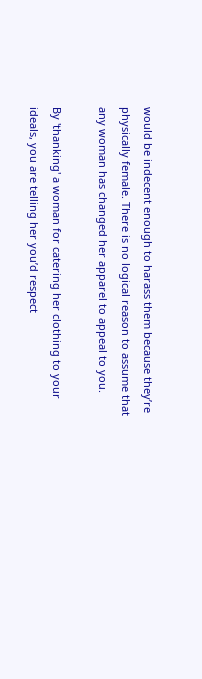would be indecent enough to harass them because they’re physically female. There is no logical reason to assume that any woman has changed her apparel to appeal to you.

By 'thanking' a woman for catering her clothing to your ideals, you are telling her you’d respect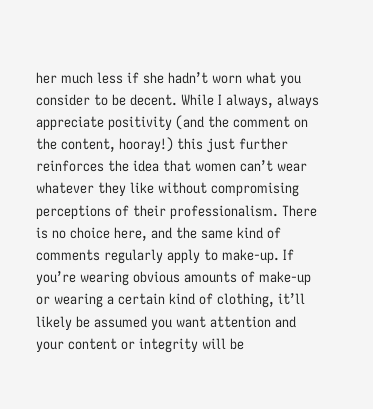her much less if she hadn’t worn what you consider to be decent. While I always, always appreciate positivity (and the comment on the content, hooray!) this just further reinforces the idea that women can’t wear whatever they like without compromising perceptions of their professionalism. There is no choice here, and the same kind of comments regularly apply to make-up. If you’re wearing obvious amounts of make-up or wearing a certain kind of clothing, it’ll likely be assumed you want attention and your content or integrity will be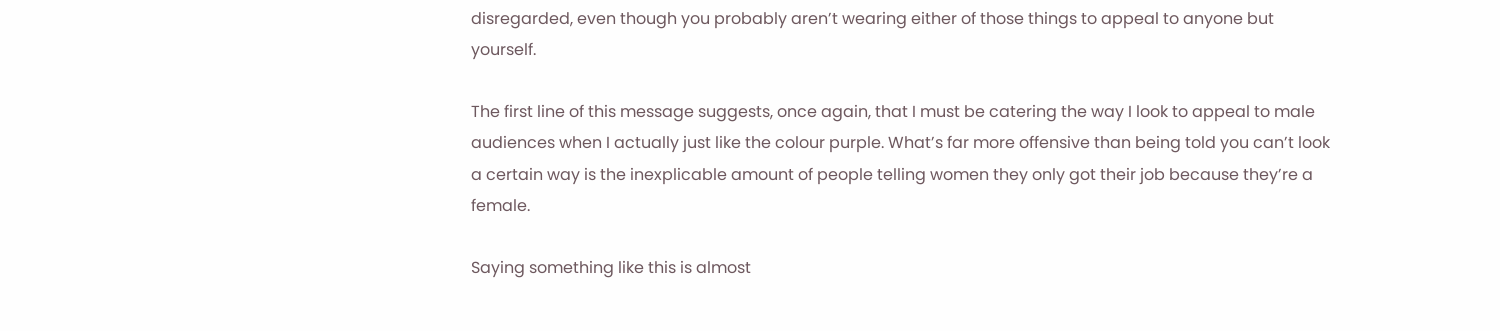disregarded, even though you probably aren’t wearing either of those things to appeal to anyone but yourself.

The first line of this message suggests, once again, that I must be catering the way I look to appeal to male audiences when I actually just like the colour purple. What’s far more offensive than being told you can’t look a certain way is the inexplicable amount of people telling women they only got their job because they’re a female.

Saying something like this is almost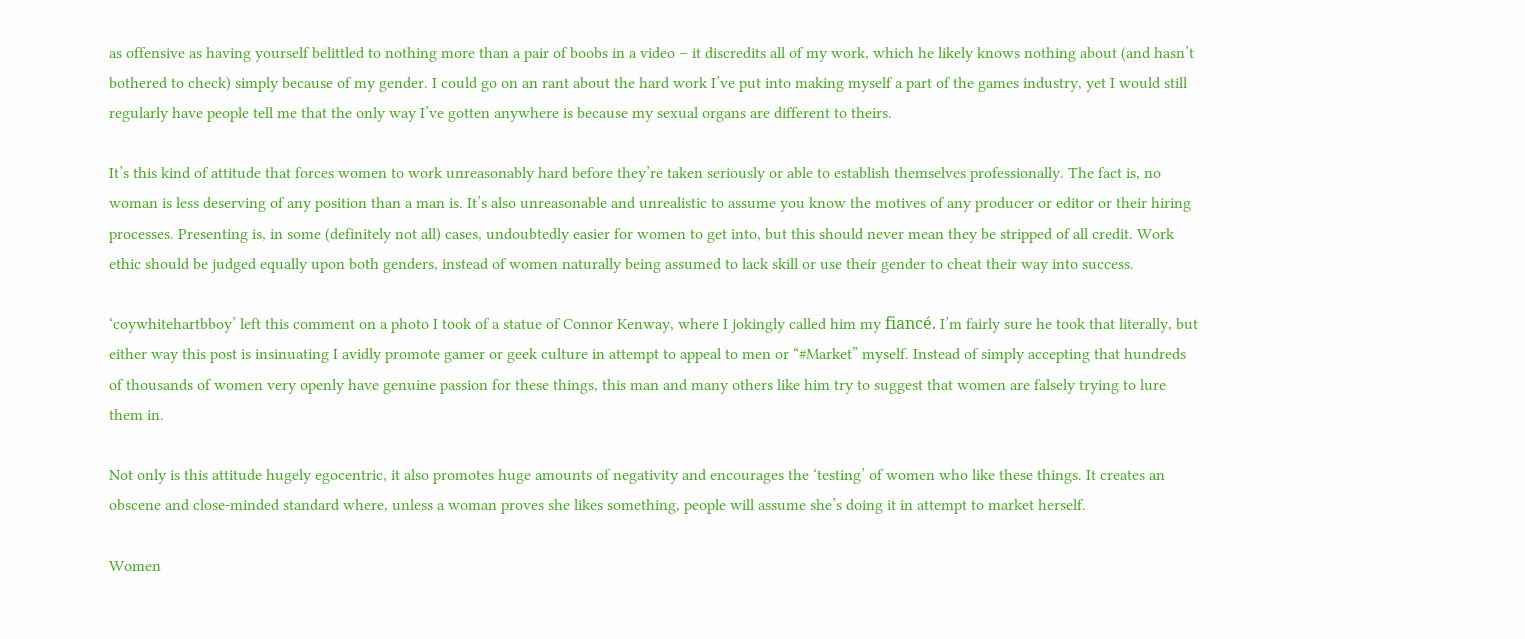as offensive as having yourself belittled to nothing more than a pair of boobs in a video – it discredits all of my work, which he likely knows nothing about (and hasn’t bothered to check) simply because of my gender. I could go on an rant about the hard work I’ve put into making myself a part of the games industry, yet I would still regularly have people tell me that the only way I’ve gotten anywhere is because my sexual organs are different to theirs.

It’s this kind of attitude that forces women to work unreasonably hard before they’re taken seriously or able to establish themselves professionally. The fact is, no woman is less deserving of any position than a man is. It’s also unreasonable and unrealistic to assume you know the motives of any producer or editor or their hiring processes. Presenting is, in some (definitely not all) cases, undoubtedly easier for women to get into, but this should never mean they be stripped of all credit. Work ethic should be judged equally upon both genders, instead of women naturally being assumed to lack skill or use their gender to cheat their way into success.

‘coywhitehartbboy’ left this comment on a photo I took of a statue of Connor Kenway, where I jokingly called him my fiancé. I’m fairly sure he took that literally, but either way this post is insinuating I avidly promote gamer or geek culture in attempt to appeal to men or “#Market” myself. Instead of simply accepting that hundreds of thousands of women very openly have genuine passion for these things, this man and many others like him try to suggest that women are falsely trying to lure them in.

Not only is this attitude hugely egocentric, it also promotes huge amounts of negativity and encourages the ‘testing’ of women who like these things. It creates an obscene and close-minded standard where, unless a woman proves she likes something, people will assume she’s doing it in attempt to market herself.

Women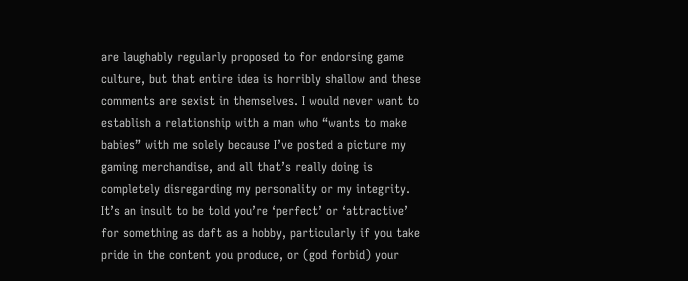are laughably regularly proposed to for endorsing game culture, but that entire idea is horribly shallow and these comments are sexist in themselves. I would never want to establish a relationship with a man who “wants to make babies” with me solely because I’ve posted a picture my gaming merchandise, and all that’s really doing is completely disregarding my personality or my integrity. It’s an insult to be told you’re ‘perfect’ or ‘attractive’ for something as daft as a hobby, particularly if you take pride in the content you produce, or (god forbid) your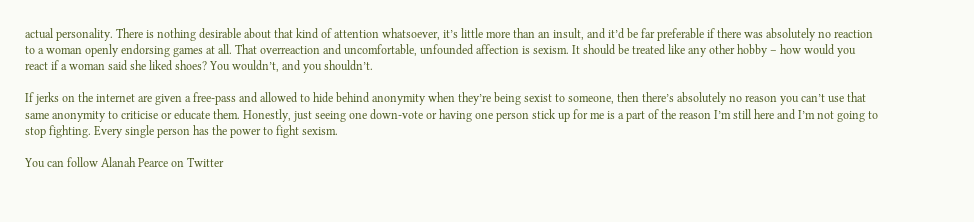actual personality. There is nothing desirable about that kind of attention whatsoever, it’s little more than an insult, and it’d be far preferable if there was absolutely no reaction to a woman openly endorsing games at all. That overreaction and uncomfortable, unfounded affection is sexism. It should be treated like any other hobby – how would you react if a woman said she liked shoes? You wouldn’t, and you shouldn’t.

If jerks on the internet are given a free-pass and allowed to hide behind anonymity when they’re being sexist to someone, then there’s absolutely no reason you can’t use that same anonymity to criticise or educate them. Honestly, just seeing one down-vote or having one person stick up for me is a part of the reason I’m still here and I’m not going to stop fighting. Every single person has the power to fight sexism.

You can follow Alanah Pearce on Twitter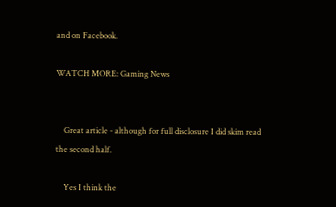and on Facebook.

WATCH MORE: Gaming News


    Great article - although for full disclosure I did skim read the second half.

    Yes I think the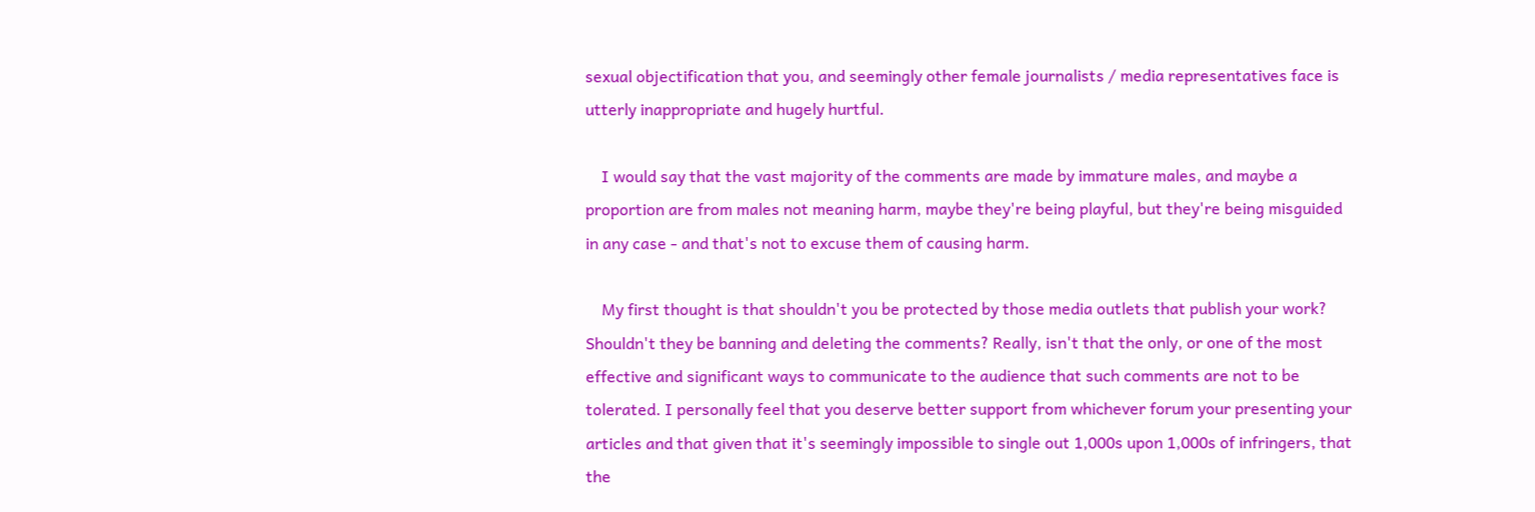sexual objectification that you, and seemingly other female journalists / media representatives face is utterly inappropriate and hugely hurtful.

    I would say that the vast majority of the comments are made by immature males, and maybe a proportion are from males not meaning harm, maybe they're being playful, but they're being misguided in any case - and that's not to excuse them of causing harm.

    My first thought is that shouldn't you be protected by those media outlets that publish your work? Shouldn't they be banning and deleting the comments? Really, isn't that the only, or one of the most effective and significant ways to communicate to the audience that such comments are not to be tolerated. I personally feel that you deserve better support from whichever forum your presenting your articles and that given that it's seemingly impossible to single out 1,000s upon 1,000s of infringers, that the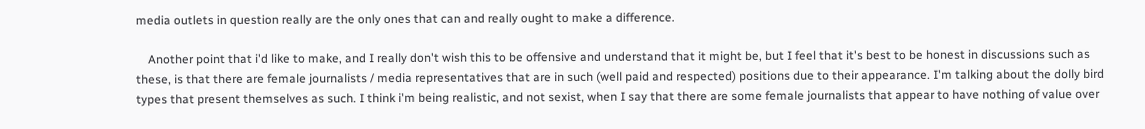media outlets in question really are the only ones that can and really ought to make a difference.

    Another point that i'd like to make, and I really don't wish this to be offensive and understand that it might be, but I feel that it's best to be honest in discussions such as these, is that there are female journalists / media representatives that are in such (well paid and respected) positions due to their appearance. I'm talking about the dolly bird types that present themselves as such. I think i'm being realistic, and not sexist, when I say that there are some female journalists that appear to have nothing of value over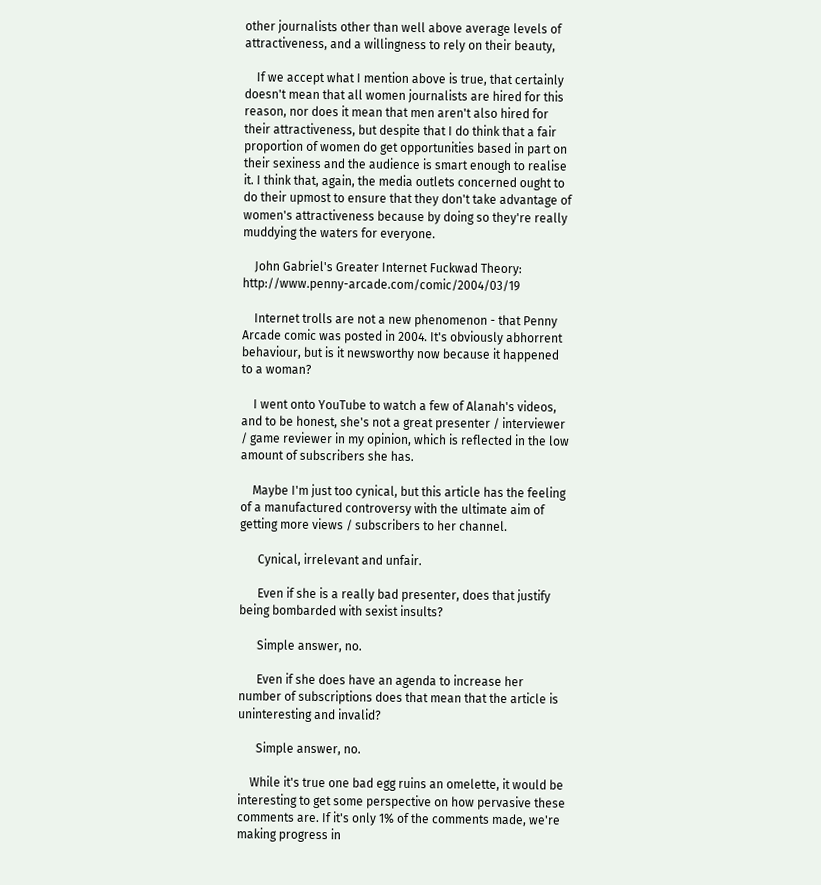other journalists other than well above average levels of attractiveness, and a willingness to rely on their beauty,

    If we accept what I mention above is true, that certainly doesn't mean that all women journalists are hired for this reason, nor does it mean that men aren't also hired for their attractiveness, but despite that I do think that a fair proportion of women do get opportunities based in part on their sexiness and the audience is smart enough to realise it. I think that, again, the media outlets concerned ought to do their upmost to ensure that they don't take advantage of women's attractiveness because by doing so they're really muddying the waters for everyone.

    John Gabriel's Greater Internet Fuckwad Theory: http://www.penny-arcade.com/comic/2004/03/19

    Internet trolls are not a new phenomenon - that Penny Arcade comic was posted in 2004. It's obviously abhorrent behaviour, but is it newsworthy now because it happened to a woman?

    I went onto YouTube to watch a few of Alanah's videos, and to be honest, she's not a great presenter / interviewer / game reviewer in my opinion, which is reflected in the low amount of subscribers she has.

    Maybe I'm just too cynical, but this article has the feeling of a manufactured controversy with the ultimate aim of getting more views / subscribers to her channel.

      Cynical, irrelevant and unfair.

      Even if she is a really bad presenter, does that justify being bombarded with sexist insults?

      Simple answer, no.

      Even if she does have an agenda to increase her number of subscriptions does that mean that the article is uninteresting and invalid?

      Simple answer, no.

    While it's true one bad egg ruins an omelette, it would be interesting to get some perspective on how pervasive these comments are. If it's only 1% of the comments made, we're making progress in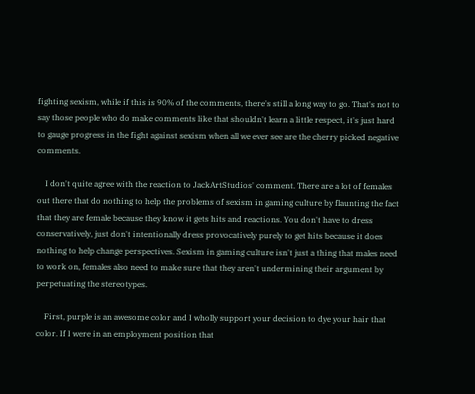fighting sexism, while if this is 90% of the comments, there's still a long way to go. That's not to say those people who do make comments like that shouldn't learn a little respect, it's just hard to gauge progress in the fight against sexism when all we ever see are the cherry picked negative comments.

    I don't quite agree with the reaction to JackArtStudios' comment. There are a lot of females out there that do nothing to help the problems of sexism in gaming culture by flaunting the fact that they are female because they know it gets hits and reactions. You don't have to dress conservatively, just don't intentionally dress provocatively purely to get hits because it does nothing to help change perspectives. Sexism in gaming culture isn't just a thing that males need to work on, females also need to make sure that they aren't undermining their argument by perpetuating the stereotypes.

    First, purple is an awesome color and I wholly support your decision to dye your hair that color. If I were in an employment position that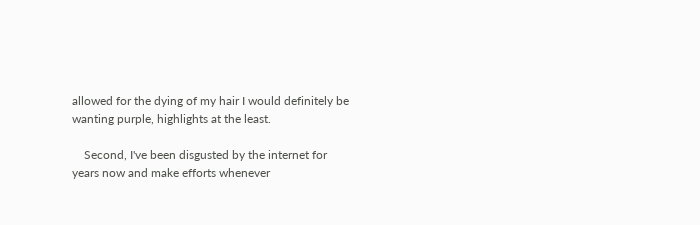allowed for the dying of my hair I would definitely be wanting purple, highlights at the least.

    Second, I've been disgusted by the internet for years now and make efforts whenever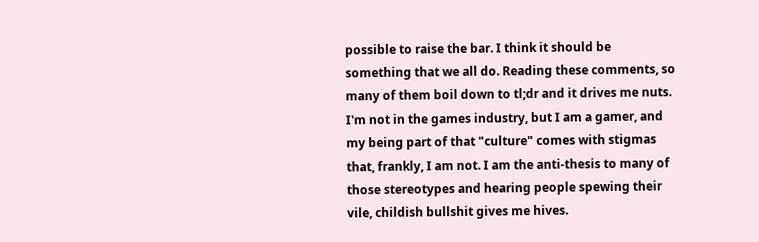possible to raise the bar. I think it should be something that we all do. Reading these comments, so many of them boil down to tl;dr and it drives me nuts. I'm not in the games industry, but I am a gamer, and my being part of that "culture" comes with stigmas that, frankly, I am not. I am the anti-thesis to many of those stereotypes and hearing people spewing their vile, childish bullshit gives me hives.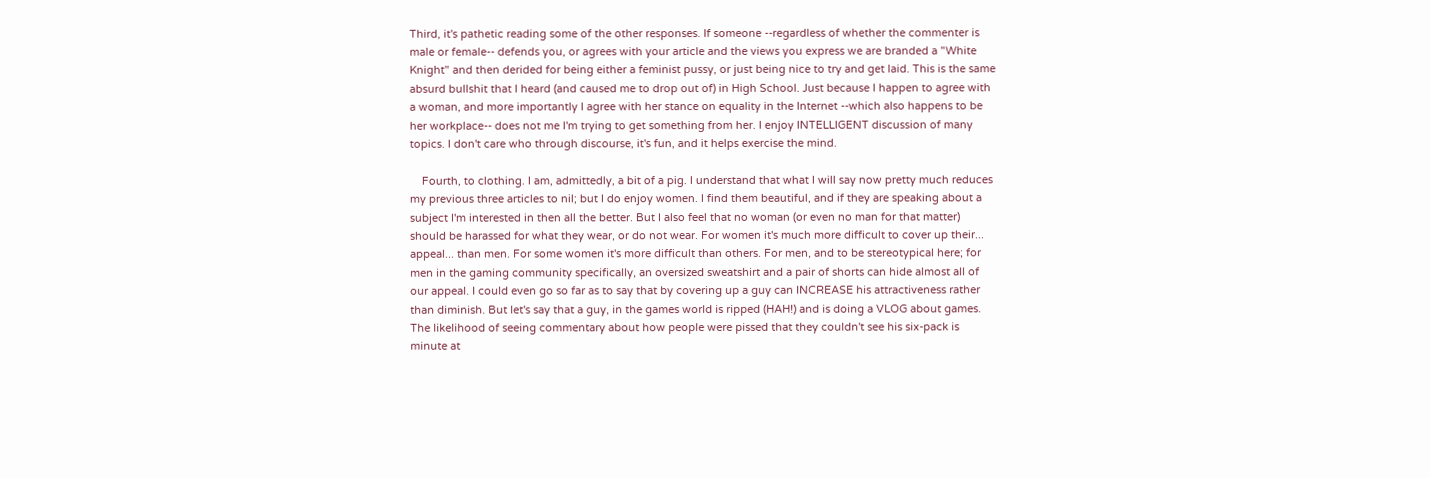Third, it's pathetic reading some of the other responses. If someone --regardless of whether the commenter is male or female-- defends you, or agrees with your article and the views you express we are branded a "White Knight" and then derided for being either a feminist pussy, or just being nice to try and get laid. This is the same absurd bullshit that I heard (and caused me to drop out of) in High School. Just because I happen to agree with a woman, and more importantly I agree with her stance on equality in the Internet --which also happens to be her workplace-- does not me I'm trying to get something from her. I enjoy INTELLIGENT discussion of many topics. I don't care who through discourse, it's fun, and it helps exercise the mind.

    Fourth, to clothing. I am, admittedly, a bit of a pig. I understand that what I will say now pretty much reduces my previous three articles to nil; but I do enjoy women. I find them beautiful, and if they are speaking about a subject I'm interested in then all the better. But I also feel that no woman (or even no man for that matter) should be harassed for what they wear, or do not wear. For women it's much more difficult to cover up their... appeal... than men. For some women it's more difficult than others. For men, and to be stereotypical here; for men in the gaming community specifically, an oversized sweatshirt and a pair of shorts can hide almost all of our appeal. I could even go so far as to say that by covering up a guy can INCREASE his attractiveness rather than diminish. But let's say that a guy, in the games world is ripped (HAH!) and is doing a VLOG about games. The likelihood of seeing commentary about how people were pissed that they couldn't see his six-pack is minute at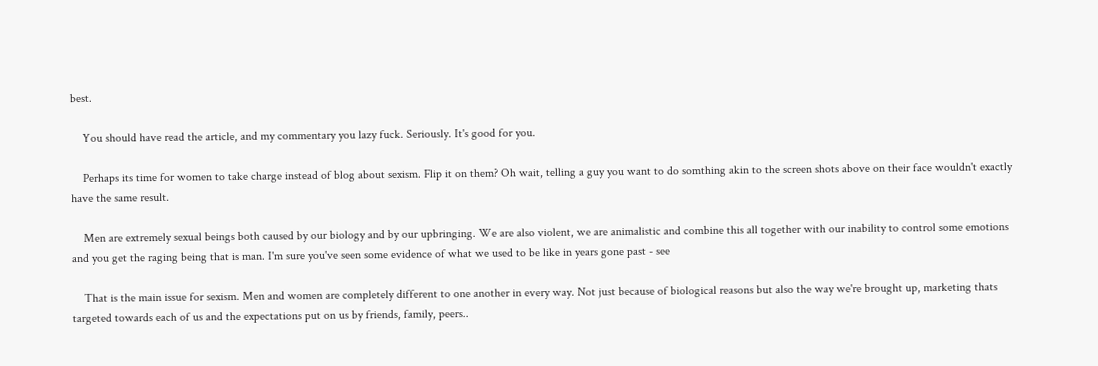best.

    You should have read the article, and my commentary you lazy fuck. Seriously. It's good for you.

    Perhaps its time for women to take charge instead of blog about sexism. Flip it on them? Oh wait, telling a guy you want to do somthing akin to the screen shots above on their face wouldn't exactly have the same result.

    Men are extremely sexual beings both caused by our biology and by our upbringing. We are also violent, we are animalistic and combine this all together with our inability to control some emotions and you get the raging being that is man. I'm sure you've seen some evidence of what we used to be like in years gone past - see

    That is the main issue for sexism. Men and women are completely different to one another in every way. Not just because of biological reasons but also the way we're brought up, marketing thats targeted towards each of us and the expectations put on us by friends, family, peers..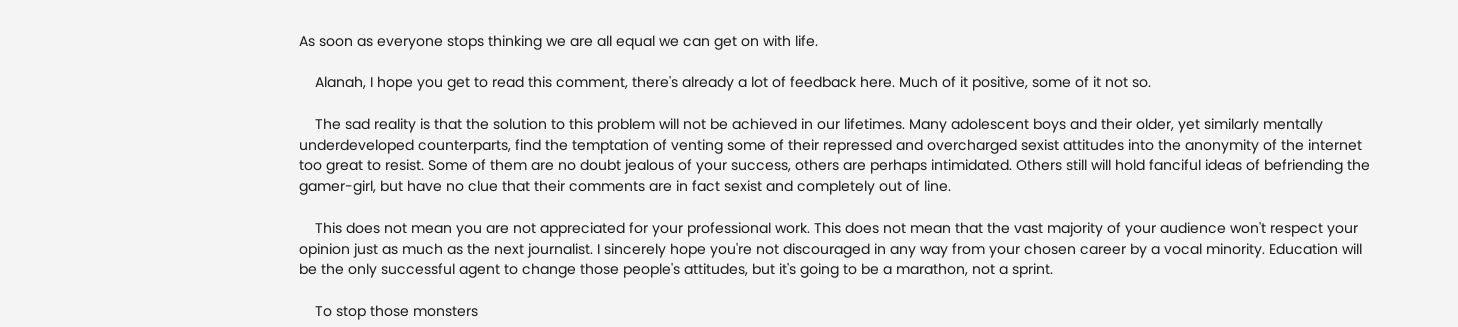As soon as everyone stops thinking we are all equal we can get on with life.

    Alanah, I hope you get to read this comment, there's already a lot of feedback here. Much of it positive, some of it not so.

    The sad reality is that the solution to this problem will not be achieved in our lifetimes. Many adolescent boys and their older, yet similarly mentally underdeveloped counterparts, find the temptation of venting some of their repressed and overcharged sexist attitudes into the anonymity of the internet too great to resist. Some of them are no doubt jealous of your success, others are perhaps intimidated. Others still will hold fanciful ideas of befriending the gamer-girl, but have no clue that their comments are in fact sexist and completely out of line.

    This does not mean you are not appreciated for your professional work. This does not mean that the vast majority of your audience won't respect your opinion just as much as the next journalist. I sincerely hope you're not discouraged in any way from your chosen career by a vocal minority. Education will be the only successful agent to change those people's attitudes, but it's going to be a marathon, not a sprint.

    To stop those monsters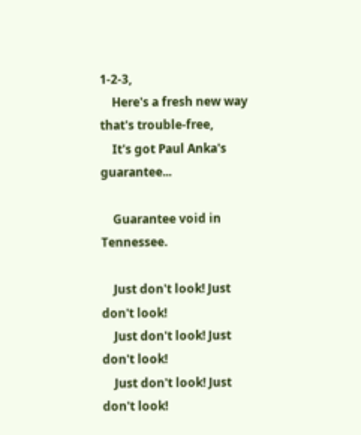1-2-3,
    Here's a fresh new way that's trouble-free,
    It's got Paul Anka's guarantee...

    Guarantee void in Tennessee.

    Just don't look! Just don't look!
    Just don't look! Just don't look!
    Just don't look! Just don't look!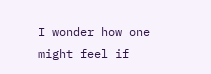I wonder how one might feel if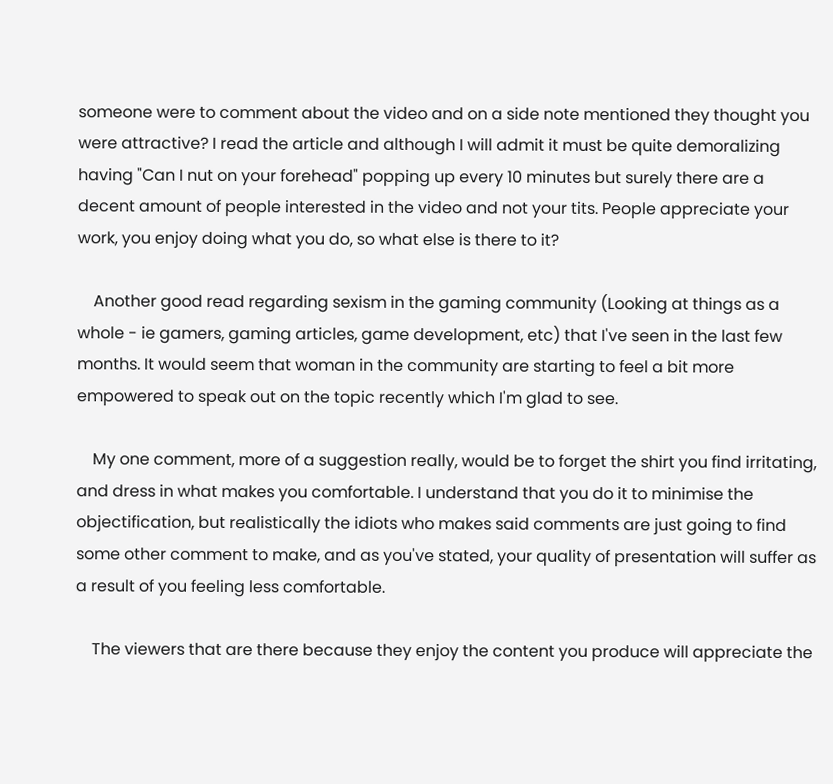someone were to comment about the video and on a side note mentioned they thought you were attractive? I read the article and although I will admit it must be quite demoralizing having "Can I nut on your forehead" popping up every 10 minutes but surely there are a decent amount of people interested in the video and not your tits. People appreciate your work, you enjoy doing what you do, so what else is there to it?

    Another good read regarding sexism in the gaming community (Looking at things as a whole - ie gamers, gaming articles, game development, etc) that I've seen in the last few months. It would seem that woman in the community are starting to feel a bit more empowered to speak out on the topic recently which I'm glad to see.

    My one comment, more of a suggestion really, would be to forget the shirt you find irritating, and dress in what makes you comfortable. I understand that you do it to minimise the objectification, but realistically the idiots who makes said comments are just going to find some other comment to make, and as you've stated, your quality of presentation will suffer as a result of you feeling less comfortable.

    The viewers that are there because they enjoy the content you produce will appreciate the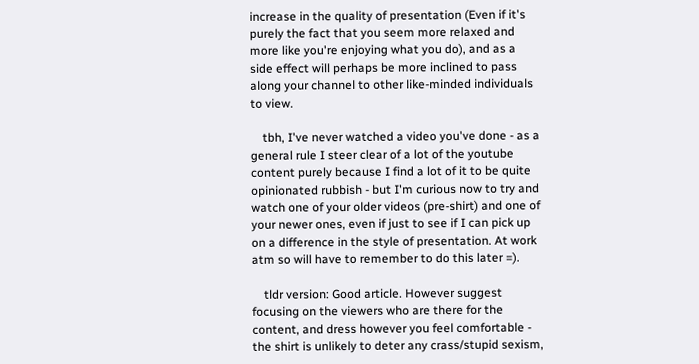increase in the quality of presentation (Even if it's purely the fact that you seem more relaxed and more like you're enjoying what you do), and as a side effect will perhaps be more inclined to pass along your channel to other like-minded individuals to view.

    tbh, I've never watched a video you've done - as a general rule I steer clear of a lot of the youtube content purely because I find a lot of it to be quite opinionated rubbish - but I'm curious now to try and watch one of your older videos (pre-shirt) and one of your newer ones, even if just to see if I can pick up on a difference in the style of presentation. At work atm so will have to remember to do this later =).

    tldr version: Good article. However suggest focusing on the viewers who are there for the content, and dress however you feel comfortable - the shirt is unlikely to deter any crass/stupid sexism,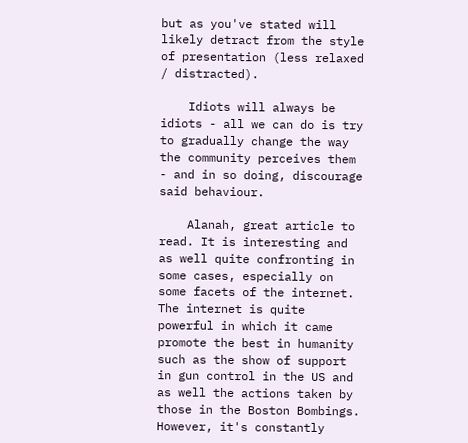but as you've stated will likely detract from the style of presentation (less relaxed / distracted).

    Idiots will always be idiots - all we can do is try to gradually change the way the community perceives them - and in so doing, discourage said behaviour.

    Alanah, great article to read. It is interesting and as well quite confronting in some cases, especially on some facets of the internet. The internet is quite powerful in which it came promote the best in humanity such as the show of support in gun control in the US and as well the actions taken by those in the Boston Bombings. However, it's constantly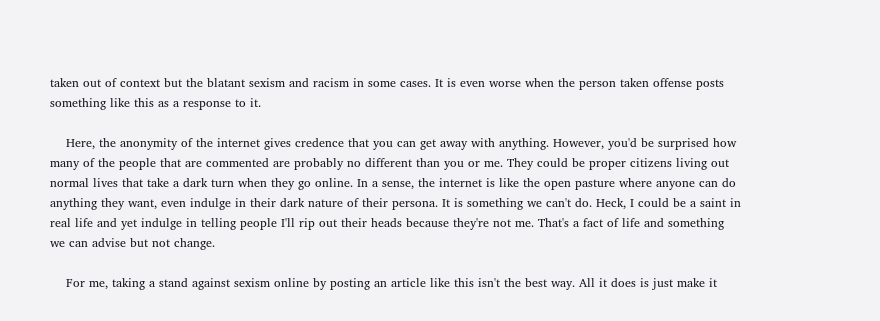taken out of context but the blatant sexism and racism in some cases. It is even worse when the person taken offense posts something like this as a response to it.

    Here, the anonymity of the internet gives credence that you can get away with anything. However, you'd be surprised how many of the people that are commented are probably no different than you or me. They could be proper citizens living out normal lives that take a dark turn when they go online. In a sense, the internet is like the open pasture where anyone can do anything they want, even indulge in their dark nature of their persona. It is something we can't do. Heck, I could be a saint in real life and yet indulge in telling people I'll rip out their heads because they're not me. That's a fact of life and something we can advise but not change.

    For me, taking a stand against sexism online by posting an article like this isn't the best way. All it does is just make it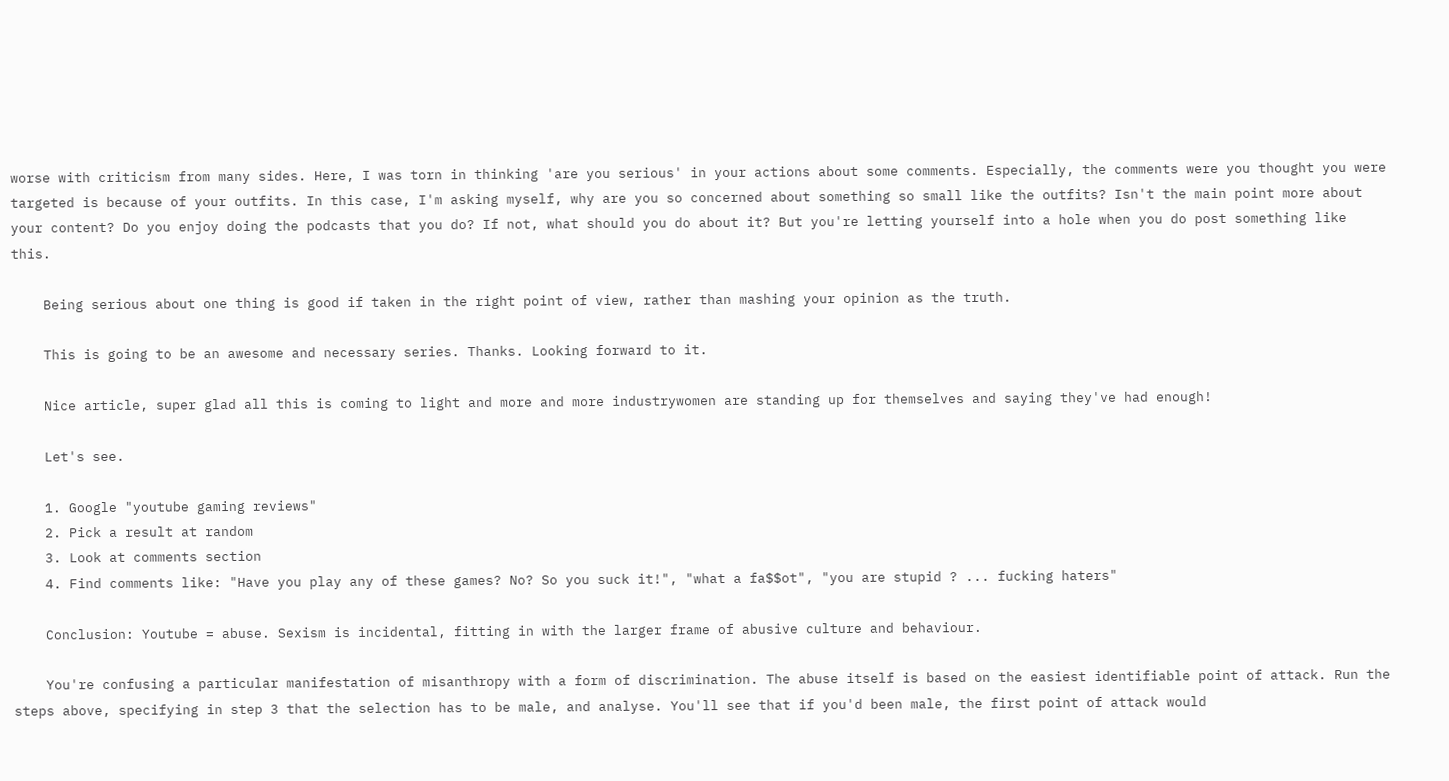worse with criticism from many sides. Here, I was torn in thinking 'are you serious' in your actions about some comments. Especially, the comments were you thought you were targeted is because of your outfits. In this case, I'm asking myself, why are you so concerned about something so small like the outfits? Isn't the main point more about your content? Do you enjoy doing the podcasts that you do? If not, what should you do about it? But you're letting yourself into a hole when you do post something like this.

    Being serious about one thing is good if taken in the right point of view, rather than mashing your opinion as the truth.

    This is going to be an awesome and necessary series. Thanks. Looking forward to it.

    Nice article, super glad all this is coming to light and more and more industrywomen are standing up for themselves and saying they've had enough!

    Let's see.

    1. Google "youtube gaming reviews"
    2. Pick a result at random
    3. Look at comments section
    4. Find comments like: "Have you play any of these games? No? So you suck it!", "what a fa$$ot", "you are stupid ? ... fucking haters"

    Conclusion: Youtube = abuse. Sexism is incidental, fitting in with the larger frame of abusive culture and behaviour.

    You're confusing a particular manifestation of misanthropy with a form of discrimination. The abuse itself is based on the easiest identifiable point of attack. Run the steps above, specifying in step 3 that the selection has to be male, and analyse. You'll see that if you'd been male, the first point of attack would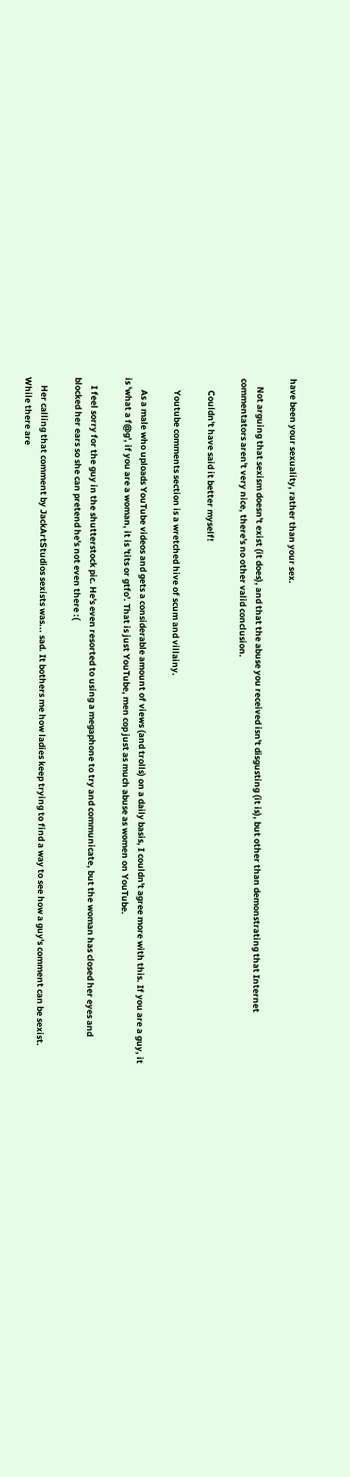have been your sexuality, rather than your sex.

    Not arguing that sexism doesn't exist (it does), and that the abuse you received isn't disgusting (it is), but other than demonstrating that Internet commentators aren't very nice, there's no other valid conclusion.

      Couldn't have said it better myself!

      Youtube comments section is a wretched hive of scum and villainy.

      As a male who uploads YouTube videos and gets a considerable amount of views (and trolls) on a daily basis, I couldn't agree more with this. If you are a guy, it is 'what a f@g', if you are a woman, it is 'tits or gtfo'. That is just YouTube, men cop just as much abuse as women on YouTube.

    I feel sorry for the guy in the shutterstock pic. He's even resorted to using a megaphone to try and communicate, but the woman has closed her eyes and blocked her ears so she can pretend he's not even there :(

    Her calling that comment by JackArtStudios sexists was... sad. It bothers me how ladies keep trying to find a way to see how a guy's comment can be sexist. While there are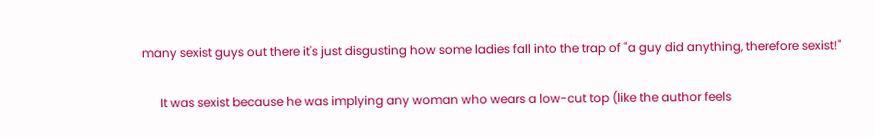many sexist guys out there it's just disgusting how some ladies fall into the trap of "a guy did anything, therefore sexist!"

      It was sexist because he was implying any woman who wears a low-cut top (like the author feels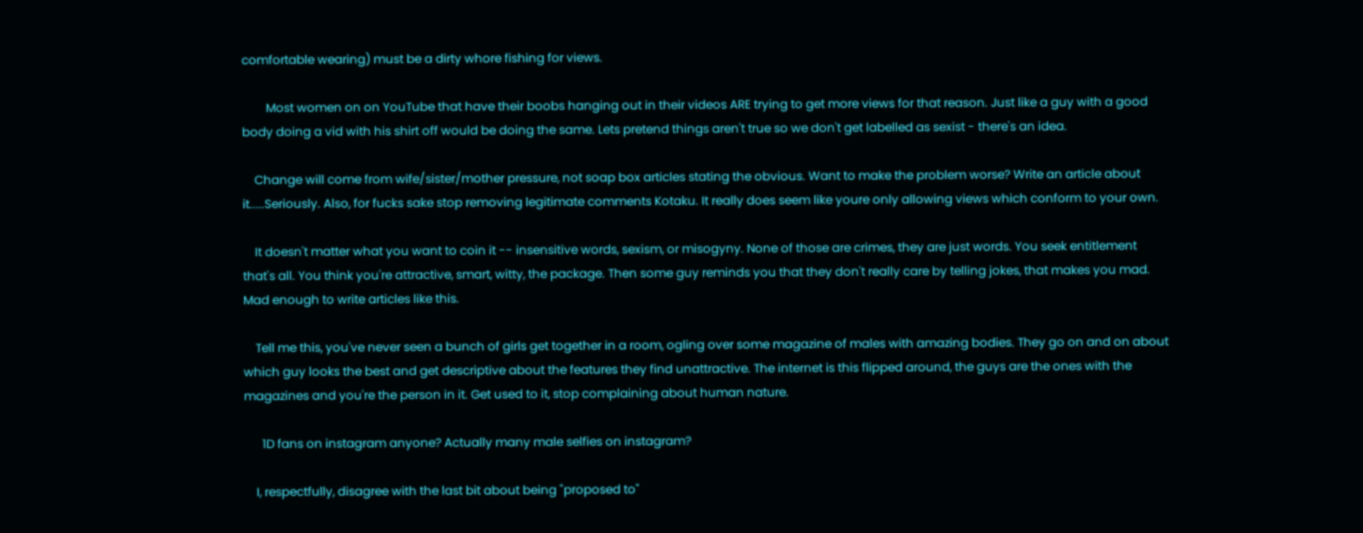comfortable wearing) must be a dirty whore fishing for views.

        Most women on on YouTube that have their boobs hanging out in their videos ARE trying to get more views for that reason. Just like a guy with a good body doing a vid with his shirt off would be doing the same. Lets pretend things aren't true so we don't get labelled as sexist - there's an idea.

    Change will come from wife/sister/mother pressure, not soap box articles stating the obvious. Want to make the problem worse? Write an article about it.....Seriously. Also, for fucks sake stop removing legitimate comments Kotaku. It really does seem like youre only allowing views which conform to your own.

    It doesn't matter what you want to coin it -- insensitive words, sexism, or misogyny. None of those are crimes, they are just words. You seek entitlement that's all. You think you're attractive, smart, witty, the package. Then some guy reminds you that they don't really care by telling jokes, that makes you mad. Mad enough to write articles like this.

    Tell me this, you've never seen a bunch of girls get together in a room, ogling over some magazine of males with amazing bodies. They go on and on about which guy looks the best and get descriptive about the features they find unattractive. The internet is this flipped around, the guys are the ones with the magazines and you're the person in it. Get used to it, stop complaining about human nature.

      1D fans on instagram anyone? Actually many male selfies on instagram?

    I, respectfully, disagree with the last bit about being "proposed to"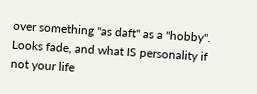over something "as daft" as a "hobby". Looks fade, and what IS personality if not your life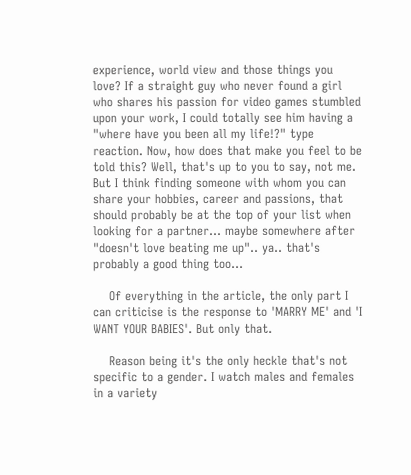experience, world view and those things you love? If a straight guy who never found a girl who shares his passion for video games stumbled upon your work, I could totally see him having a "where have you been all my life!?" type reaction. Now, how does that make you feel to be told this? Well, that's up to you to say, not me. But I think finding someone with whom you can share your hobbies, career and passions, that should probably be at the top of your list when looking for a partner... maybe somewhere after "doesn't love beating me up".. ya.. that's probably a good thing too...

    Of everything in the article, the only part I can criticise is the response to 'MARRY ME' and 'I WANT YOUR BABIES'. But only that.

    Reason being it's the only heckle that's not specific to a gender. I watch males and females in a variety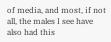of media, and most, if not all, the males I see have also had this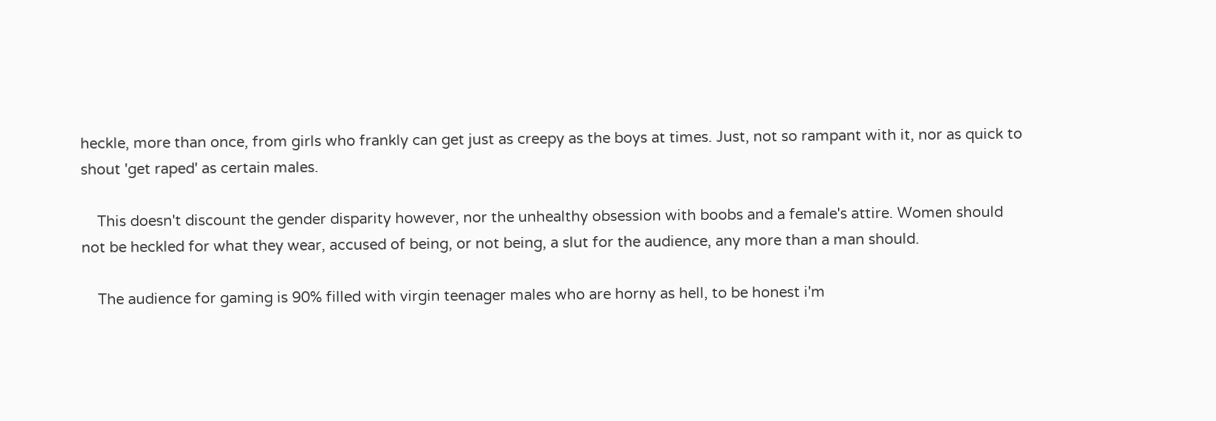heckle, more than once, from girls who frankly can get just as creepy as the boys at times. Just, not so rampant with it, nor as quick to shout 'get raped' as certain males.

    This doesn't discount the gender disparity however, nor the unhealthy obsession with boobs and a female's attire. Women should not be heckled for what they wear, accused of being, or not being, a slut for the audience, any more than a man should.

    The audience for gaming is 90% filled with virgin teenager males who are horny as hell, to be honest i'm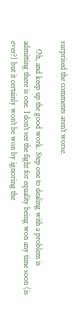surprised the comments aren't worse.

    Oh, and keep up the good work. Step one to dealing with a problem is admitting there is one. I don't see the fight for equality being won any time soon (is ever?) but it certainly won't be won by ignoring the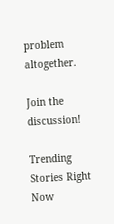problem altogether.

Join the discussion!

Trending Stories Right Now